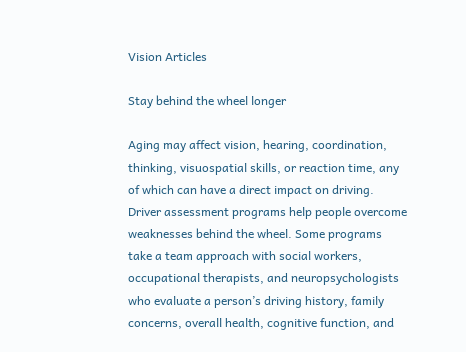Vision Articles

Stay behind the wheel longer

Aging may affect vision, hearing, coordination, thinking, visuospatial skills, or reaction time, any of which can have a direct impact on driving. Driver assessment programs help people overcome weaknesses behind the wheel. Some programs take a team approach with social workers, occupational therapists, and neuropsychologists who evaluate a person’s driving history, family concerns, overall health, cognitive function, and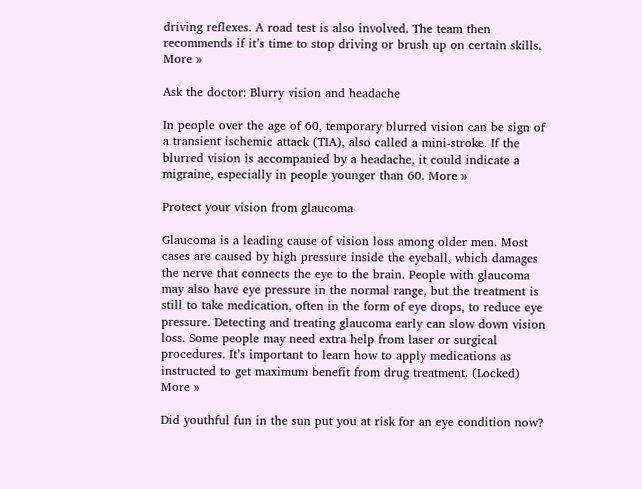driving reflexes. A road test is also involved. The team then recommends if it’s time to stop driving or brush up on certain skills. More »

Ask the doctor: Blurry vision and headache

In people over the age of 60, temporary blurred vision can be sign of a transient ischemic attack (TIA), also called a mini-stroke. If the blurred vision is accompanied by a headache, it could indicate a migraine, especially in people younger than 60. More »

Protect your vision from glaucoma

Glaucoma is a leading cause of vision loss among older men. Most cases are caused by high pressure inside the eyeball, which damages the nerve that connects the eye to the brain. People with glaucoma may also have eye pressure in the normal range, but the treatment is still to take medication, often in the form of eye drops, to reduce eye pressure. Detecting and treating glaucoma early can slow down vision loss. Some people may need extra help from laser or surgical procedures. It’s important to learn how to apply medications as instructed to get maximum benefit from drug treatment. (Locked) More »

Did youthful fun in the sun put you at risk for an eye condition now?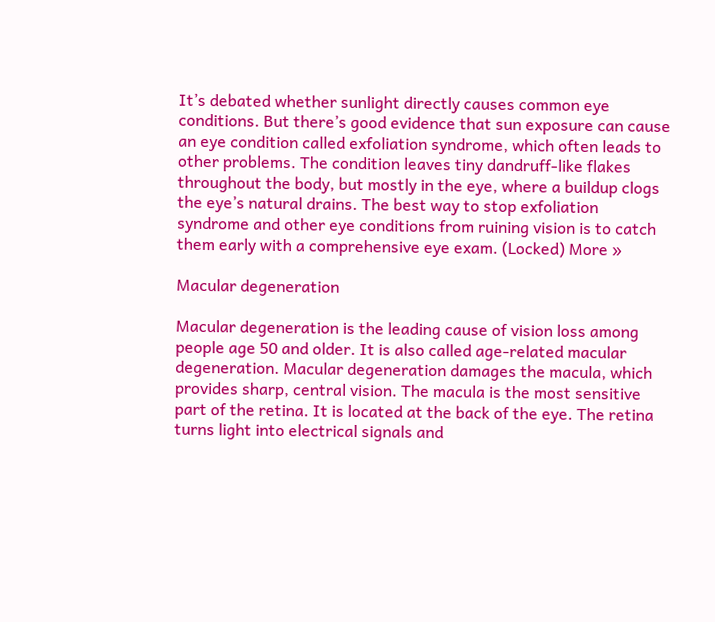It’s debated whether sunlight directly causes common eye conditions. But there’s good evidence that sun exposure can cause an eye condition called exfoliation syndrome, which often leads to other problems. The condition leaves tiny dandruff-like flakes throughout the body, but mostly in the eye, where a buildup clogs the eye’s natural drains. The best way to stop exfoliation syndrome and other eye conditions from ruining vision is to catch them early with a comprehensive eye exam. (Locked) More »

Macular degeneration

Macular degeneration is the leading cause of vision loss among people age 50 and older. It is also called age-related macular degeneration. Macular degeneration damages the macula, which provides sharp, central vision. The macula is the most sensitive part of the retina. It is located at the back of the eye. The retina turns light into electrical signals and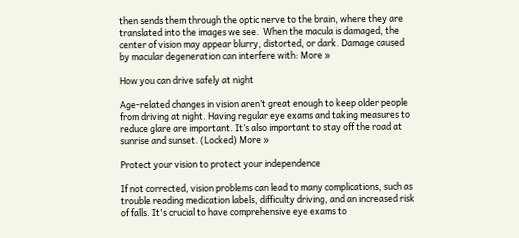then sends them through the optic nerve to the brain, where they are translated into the images we see.  When the macula is damaged, the center of vision may appear blurry, distorted, or dark. Damage caused by macular degeneration can interfere with: More »

How you can drive safely at night

Age-related changes in vision aren’t great enough to keep older people from driving at night. Having regular eye exams and taking measures to reduce glare are important. It’s also important to stay off the road at sunrise and sunset. (Locked) More »

Protect your vision to protect your independence

If not corrected, vision problems can lead to many complications, such as trouble reading medication labels, difficulty driving, and an increased risk of falls. It's crucial to have comprehensive eye exams to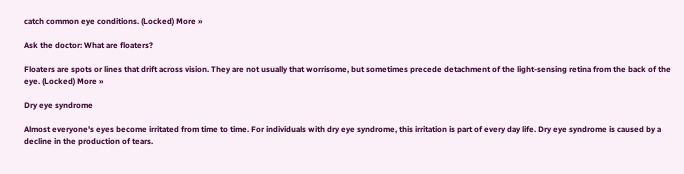catch common eye conditions. (Locked) More »

Ask the doctor: What are floaters?

Floaters are spots or lines that drift across vision. They are not usually that worrisome, but sometimes precede detachment of the light-sensing retina from the back of the eye. (Locked) More »

Dry eye syndrome

Almost everyone's eyes become irritated from time to time. For individuals with dry eye syndrome, this irritation is part of every day life. Dry eye syndrome is caused by a decline in the production of tears.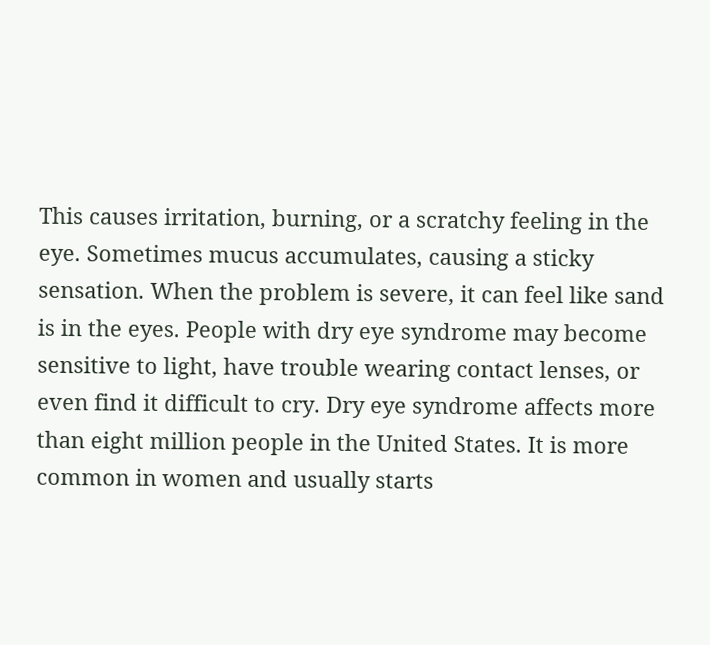This causes irritation, burning, or a scratchy feeling in the eye. Sometimes mucus accumulates, causing a sticky sensation. When the problem is severe, it can feel like sand is in the eyes. People with dry eye syndrome may become sensitive to light, have trouble wearing contact lenses, or even find it difficult to cry. Dry eye syndrome affects more than eight million people in the United States. It is more common in women and usually starts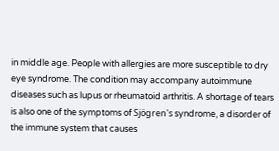in middle age. People with allergies are more susceptible to dry eye syndrome. The condition may accompany autoimmune diseases such as lupus or rheumatoid arthritis. A shortage of tears is also one of the symptoms of Sjögren's syndrome, a disorder of the immune system that causes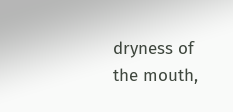dryness of the mouth,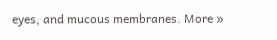eyes, and mucous membranes. More »